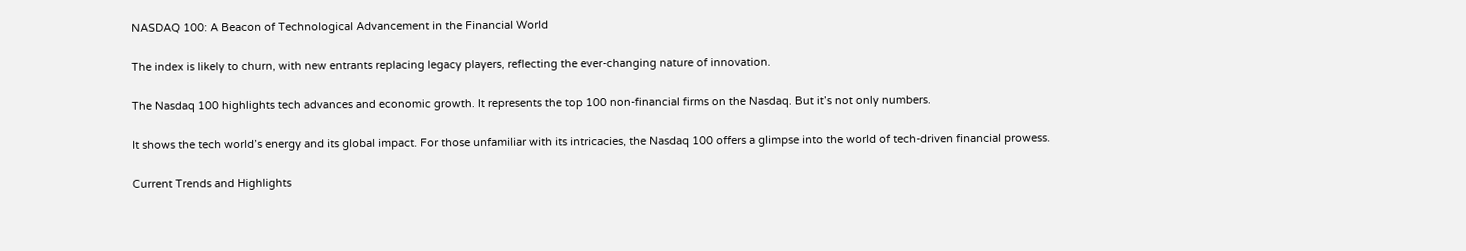NASDAQ 100: A Beacon of Technological Advancement in the Financial World

The index is likely to churn, with new entrants replacing legacy players, reflecting the ever-changing nature of innovation.

The Nasdaq 100 highlights tech advances and economic growth. It represents the top 100 non-financial firms on the Nasdaq. But it’s not only numbers.

It shows the tech world’s energy and its global impact. For those unfamiliar with its intricacies, the Nasdaq 100 offers a glimpse into the world of tech-driven financial prowess.

Current Trends and Highlights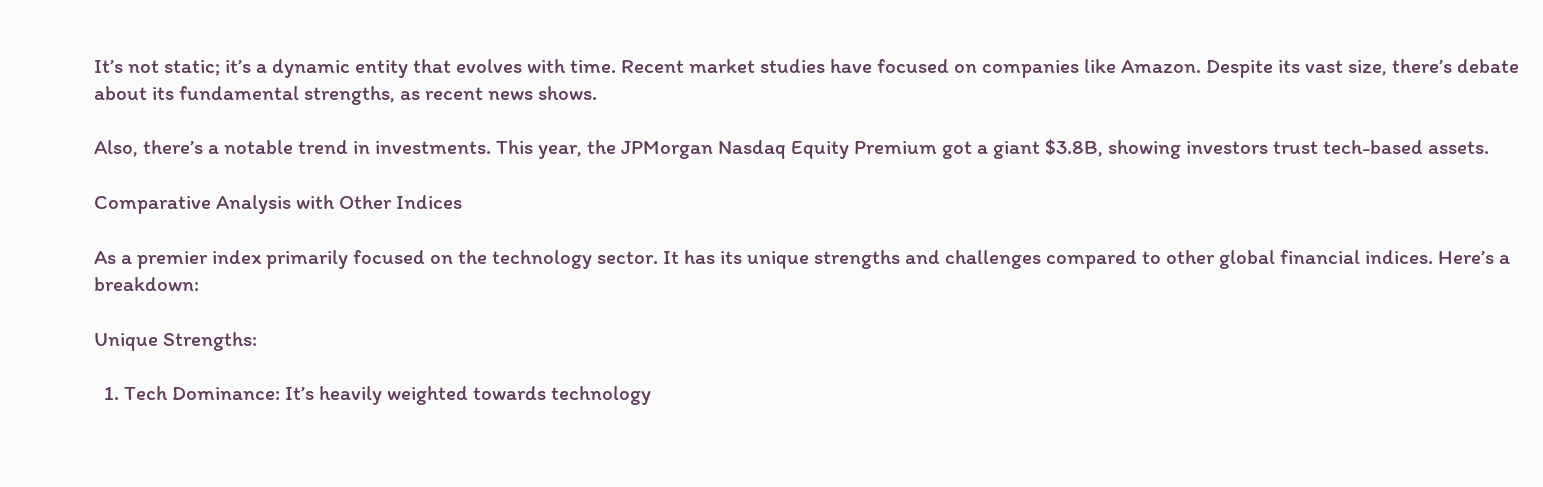It’s not static; it’s a dynamic entity that evolves with time. Recent market studies have focused on companies like Amazon. Despite its vast size, there’s debate about its fundamental strengths, as recent news shows.

Also, there’s a notable trend in investments. This year, the JPMorgan Nasdaq Equity Premium got a giant $3.8B, showing investors trust tech-based assets.

Comparative Analysis with Other Indices

As a premier index primarily focused on the technology sector. It has its unique strengths and challenges compared to other global financial indices. Here’s a breakdown:

Unique Strengths:

  1. Tech Dominance: It’s heavily weighted towards technology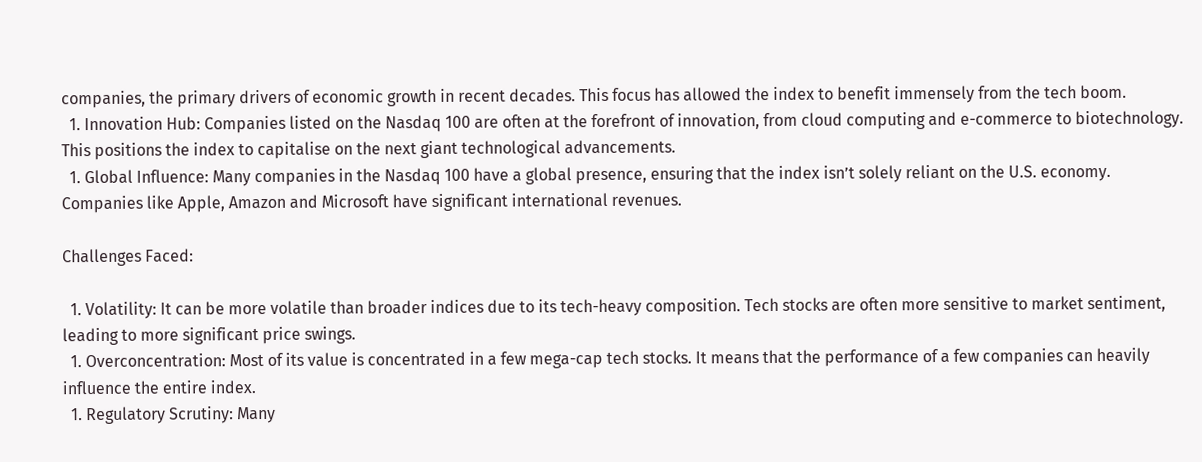companies, the primary drivers of economic growth in recent decades. This focus has allowed the index to benefit immensely from the tech boom.
  1. Innovation Hub: Companies listed on the Nasdaq 100 are often at the forefront of innovation, from cloud computing and e-commerce to biotechnology. This positions the index to capitalise on the next giant technological advancements.
  1. Global Influence: Many companies in the Nasdaq 100 have a global presence, ensuring that the index isn’t solely reliant on the U.S. economy. Companies like Apple, Amazon and Microsoft have significant international revenues.

Challenges Faced:

  1. Volatility: It can be more volatile than broader indices due to its tech-heavy composition. Tech stocks are often more sensitive to market sentiment, leading to more significant price swings.
  1. Overconcentration: Most of its value is concentrated in a few mega-cap tech stocks. It means that the performance of a few companies can heavily influence the entire index.
  1. Regulatory Scrutiny: Many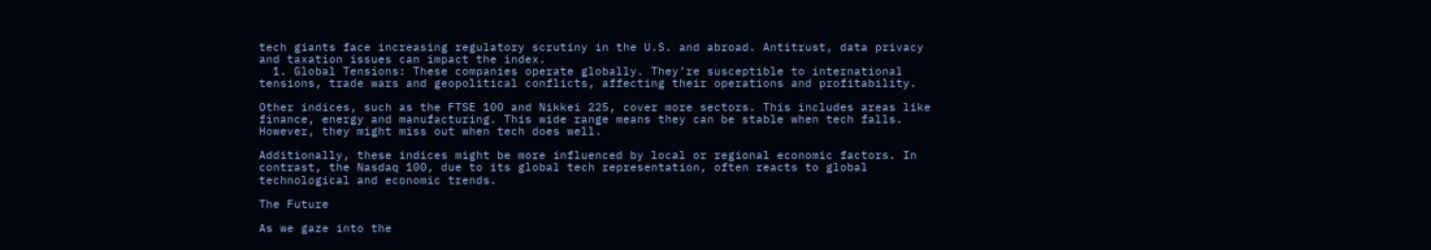tech giants face increasing regulatory scrutiny in the U.S. and abroad. Antitrust, data privacy and taxation issues can impact the index.
  1. Global Tensions: These companies operate globally. They’re susceptible to international tensions, trade wars and geopolitical conflicts, affecting their operations and profitability.

Other indices, such as the FTSE 100 and Nikkei 225, cover more sectors. This includes areas like finance, energy and manufacturing. This wide range means they can be stable when tech falls. However, they might miss out when tech does well.

Additionally, these indices might be more influenced by local or regional economic factors. In contrast, the Nasdaq 100, due to its global tech representation, often reacts to global technological and economic trends.

The Future

As we gaze into the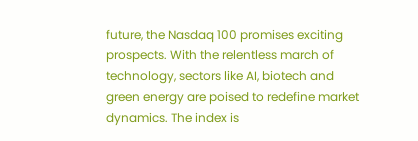future, the Nasdaq 100 promises exciting prospects. With the relentless march of technology, sectors like AI, biotech and green energy are poised to redefine market dynamics. The index is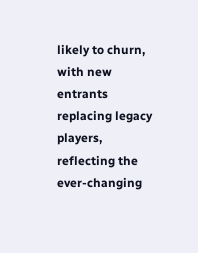likely to churn, with new entrants replacing legacy players, reflecting the ever-changing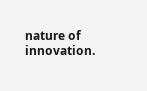nature of innovation.